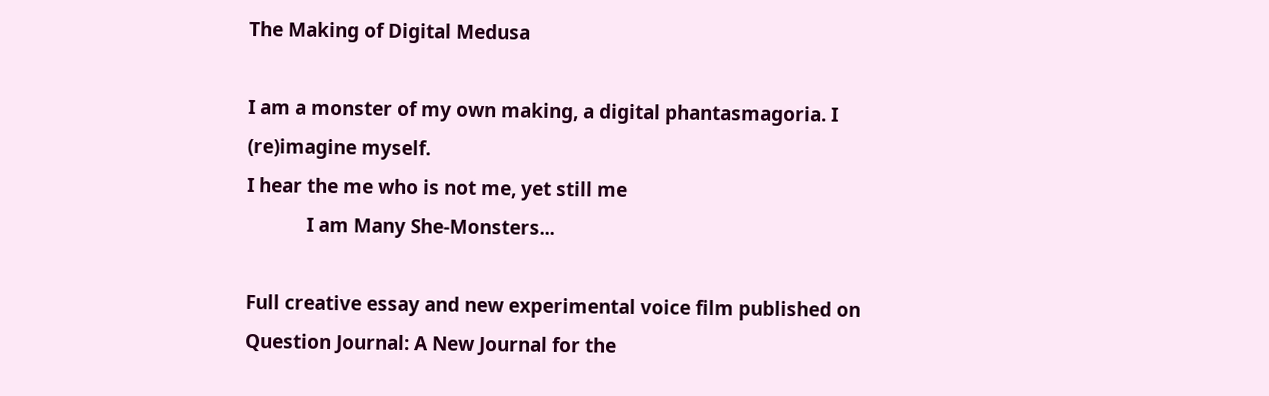The Making of Digital Medusa

I am a monster of my own making, a digital phantasmagoria. I (re)imagine myself.
I hear the me who is not me, yet still me
            I am Many She-Monsters...

Full creative essay and new experimental voice film published on Question Journal: A New Journal for the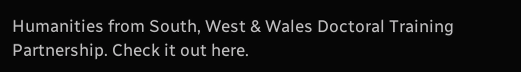Humanities from South, West & Wales Doctoral Training Partnership. Check it out here.